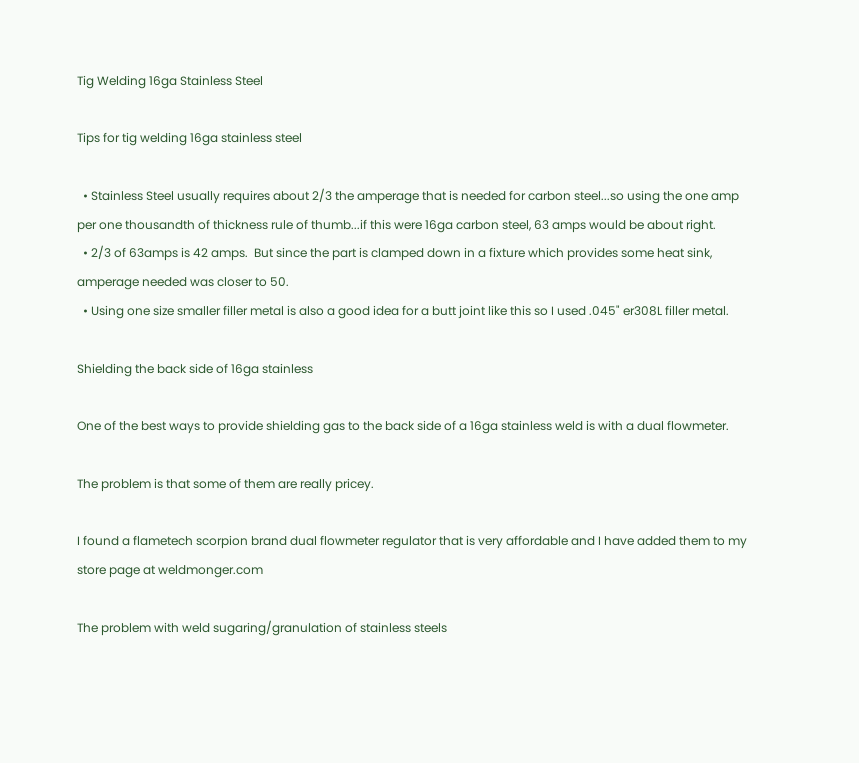Tig Welding 16ga Stainless Steel

Tips for tig welding 16ga stainless steel

  • Stainless Steel usually requires about 2/3 the amperage that is needed for carbon steel...so using the one amp per one thousandth of thickness rule of thumb...if this were 16ga carbon steel, 63 amps would be about right.
  • 2/3 of 63amps is 42 amps.  But since the part is clamped down in a fixture which provides some heat sink, amperage needed was closer to 50.
  • Using one size smaller filler metal is also a good idea for a butt joint like this so I used .045" er308L filler metal.

Shielding the back side of 16ga stainless

One of the best ways to provide shielding gas to the back side of a 16ga stainless weld is with a dual flowmeter.

The problem is that some of them are really pricey.

I found a flametech scorpion brand dual flowmeter regulator that is very affordable and I have added them to my store page at weldmonger.com

The problem with weld sugaring/granulation of stainless steels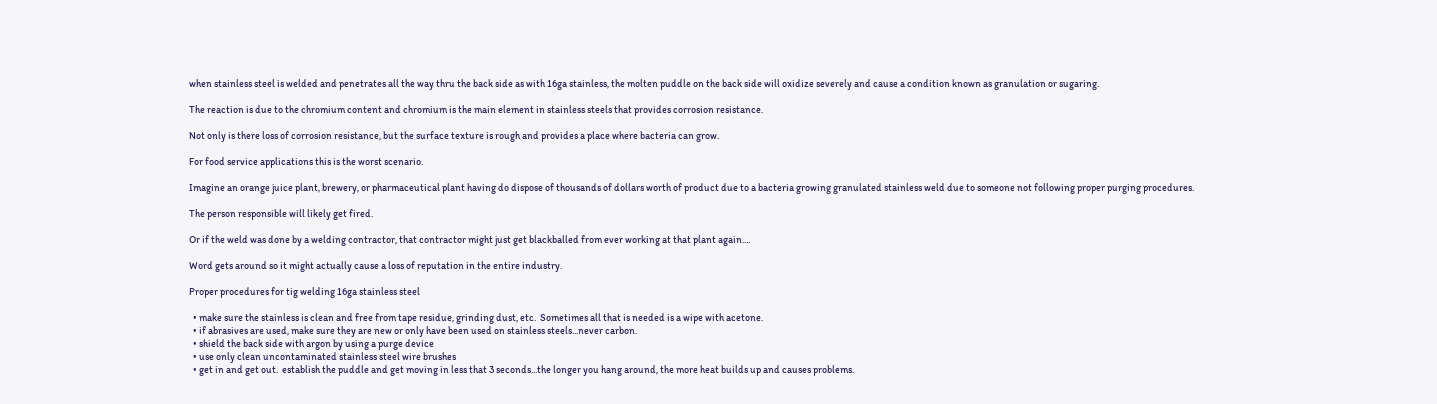when stainless steel is welded and penetrates all the way thru the back side as with 16ga stainless, the molten puddle on the back side will oxidize severely and cause a condition known as granulation or sugaring.

The reaction is due to the chromium content and chromium is the main element in stainless steels that provides corrosion resistance.

Not only is there loss of corrosion resistance, but the surface texture is rough and provides a place where bacteria can grow.

For food service applications this is the worst scenario.

Imagine an orange juice plant, brewery, or pharmaceutical plant having do dispose of thousands of dollars worth of product due to a bacteria growing granulated stainless weld due to someone not following proper purging procedures.

The person responsible will likely get fired.

Or if the weld was done by a welding contractor, that contractor might just get blackballed from ever working at that plant again....

Word gets around so it might actually cause a loss of reputation in the entire industry.

Proper procedures for tig welding 16ga stainless steel

  • make sure the stainless is clean and free from tape residue, grinding dust, etc.  Sometimes all that is needed is a wipe with acetone.
  • if abrasives are used, make sure they are new or only have been used on stainless steels...never carbon.
  • shield the back side with argon by using a purge device
  • use only clean uncontaminated stainless steel wire brushes
  • get in and get out.  establish the puddle and get moving in less that 3 seconds...the longer you hang around, the more heat builds up and causes problems.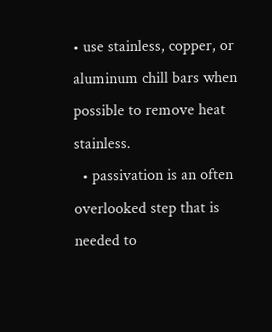• use stainless, copper, or aluminum chill bars when possible to remove heat stainless.
  • passivation is an often overlooked step that is needed to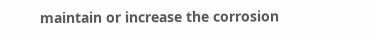maintain or increase the corrosion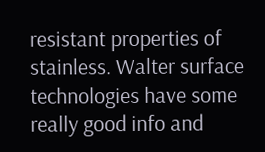resistant properties of stainless. Walter surface technologies have some really good info and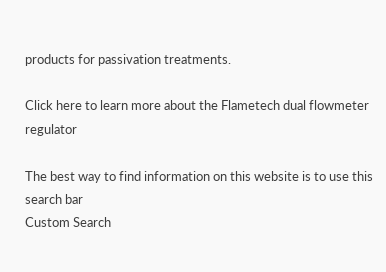products for passivation treatments.

Click here to learn more about the Flametech dual flowmeter regulator

The best way to find information on this website is to use this search bar
Custom Search